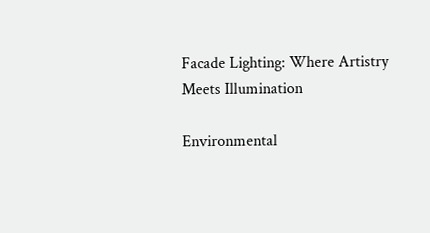Facade Lighting: Where Artistry Meets Illumination

Environmental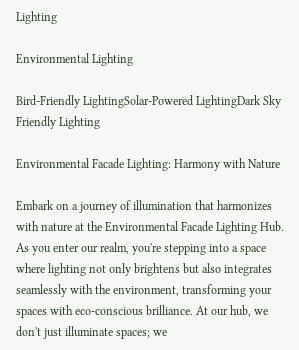Lighting

Environmental Lighting

Bird-Friendly LightingSolar-Powered LightingDark Sky Friendly Lighting

Environmental Facade Lighting: Harmony with Nature

Embark on a journey of illumination that harmonizes with nature at the Environmental Facade Lighting Hub. As you enter our realm, you're stepping into a space where lighting not only brightens but also integrates seamlessly with the environment, transforming your spaces with eco-conscious brilliance. At our hub, we don't just illuminate spaces; we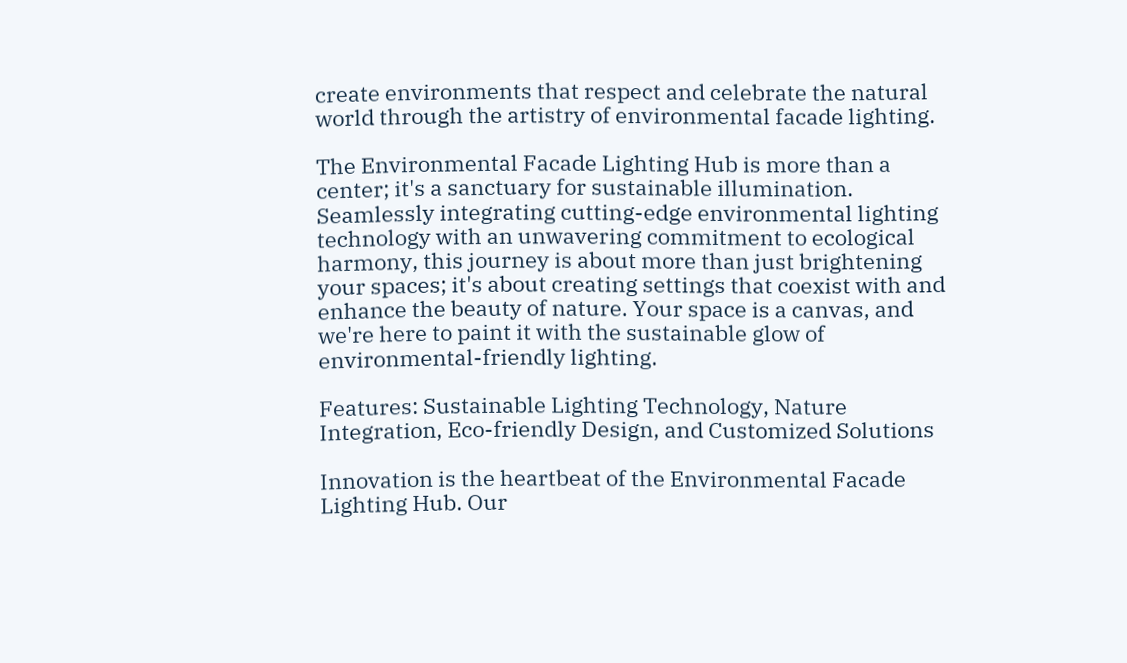create environments that respect and celebrate the natural world through the artistry of environmental facade lighting.

The Environmental Facade Lighting Hub is more than a center; it's a sanctuary for sustainable illumination. Seamlessly integrating cutting-edge environmental lighting technology with an unwavering commitment to ecological harmony, this journey is about more than just brightening your spaces; it's about creating settings that coexist with and enhance the beauty of nature. Your space is a canvas, and we're here to paint it with the sustainable glow of environmental-friendly lighting.

Features: Sustainable Lighting Technology, Nature Integration, Eco-friendly Design, and Customized Solutions

Innovation is the heartbeat of the Environmental Facade Lighting Hub. Our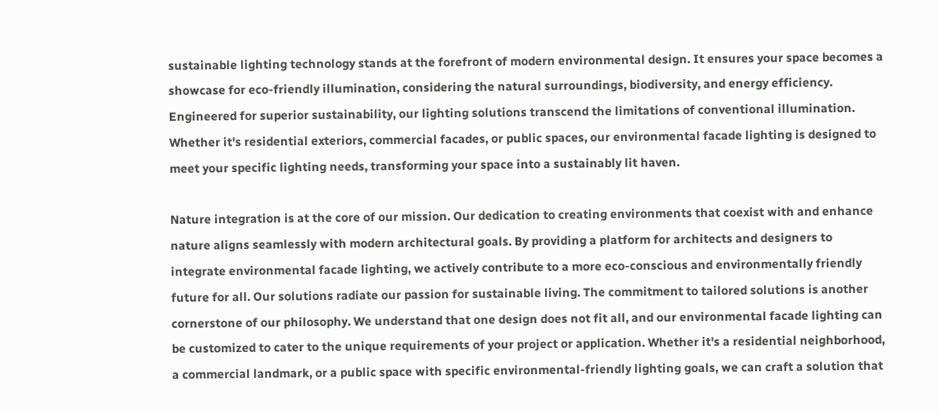sustainable lighting technology stands at the forefront of modern environmental design. It ensures your space becomes a showcase for eco-friendly illumination, considering the natural surroundings, biodiversity, and energy efficiency. Engineered for superior sustainability, our lighting solutions transcend the limitations of conventional illumination. Whether it's residential exteriors, commercial facades, or public spaces, our environmental facade lighting is designed to meet your specific lighting needs, transforming your space into a sustainably lit haven.

Nature integration is at the core of our mission. Our dedication to creating environments that coexist with and enhance nature aligns seamlessly with modern architectural goals. By providing a platform for architects and designers to integrate environmental facade lighting, we actively contribute to a more eco-conscious and environmentally friendly future for all. Our solutions radiate our passion for sustainable living. The commitment to tailored solutions is another cornerstone of our philosophy. We understand that one design does not fit all, and our environmental facade lighting can be customized to cater to the unique requirements of your project or application. Whether it's a residential neighborhood, a commercial landmark, or a public space with specific environmental-friendly lighting goals, we can craft a solution that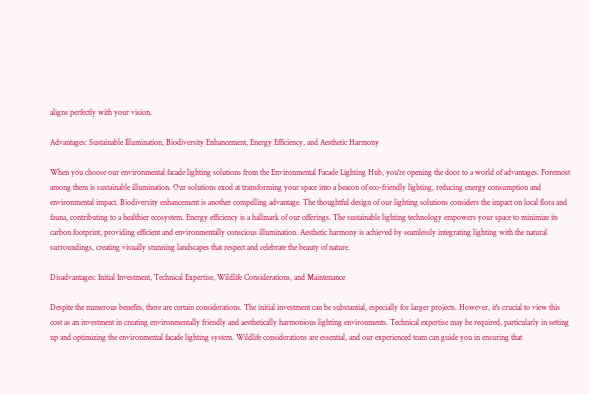aligns perfectly with your vision.

Advantages: Sustainable Illumination, Biodiversity Enhancement, Energy Efficiency, and Aesthetic Harmony

When you choose our environmental facade lighting solutions from the Environmental Facade Lighting Hub, you're opening the door to a world of advantages. Foremost among them is sustainable illumination. Our solutions excel at transforming your space into a beacon of eco-friendly lighting, reducing energy consumption and environmental impact. Biodiversity enhancement is another compelling advantage. The thoughtful design of our lighting solutions considers the impact on local flora and fauna, contributing to a healthier ecosystem. Energy efficiency is a hallmark of our offerings. The sustainable lighting technology empowers your space to minimize its carbon footprint, providing efficient and environmentally conscious illumination. Aesthetic harmony is achieved by seamlessly integrating lighting with the natural surroundings, creating visually stunning landscapes that respect and celebrate the beauty of nature.

Disadvantages: Initial Investment, Technical Expertise, Wildlife Considerations, and Maintenance

Despite the numerous benefits, there are certain considerations. The initial investment can be substantial, especially for larger projects. However, it's crucial to view this cost as an investment in creating environmentally friendly and aesthetically harmonious lighting environments. Technical expertise may be required, particularly in setting up and optimizing the environmental facade lighting system. Wildlife considerations are essential, and our experienced team can guide you in ensuring that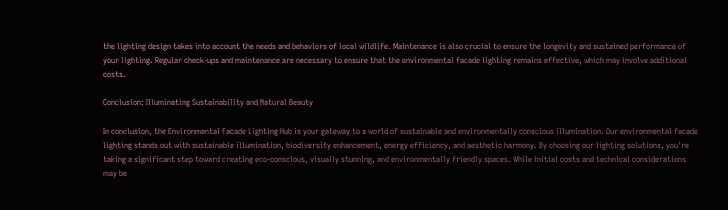the lighting design takes into account the needs and behaviors of local wildlife. Maintenance is also crucial to ensure the longevity and sustained performance of your lighting. Regular check-ups and maintenance are necessary to ensure that the environmental facade lighting remains effective, which may involve additional costs.

Conclusion: Illuminating Sustainability and Natural Beauty

In conclusion, the Environmental Facade Lighting Hub is your gateway to a world of sustainable and environmentally conscious illumination. Our environmental facade lighting stands out with sustainable illumination, biodiversity enhancement, energy efficiency, and aesthetic harmony. By choosing our lighting solutions, you're taking a significant step toward creating eco-conscious, visually stunning, and environmentally friendly spaces. While initial costs and technical considerations may be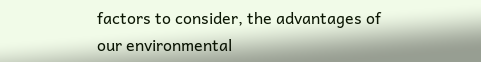factors to consider, the advantages of our environmental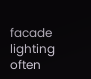facade lighting often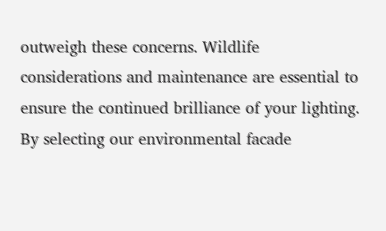outweigh these concerns. Wildlife considerations and maintenance are essential to ensure the continued brilliance of your lighting. By selecting our environmental facade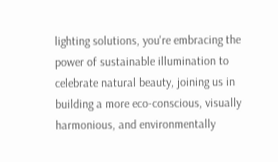lighting solutions, you're embracing the power of sustainable illumination to celebrate natural beauty, joining us in building a more eco-conscious, visually harmonious, and environmentally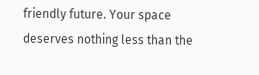friendly future. Your space deserves nothing less than the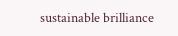sustainable brilliance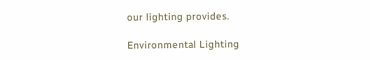our lighting provides.

Environmental Lighting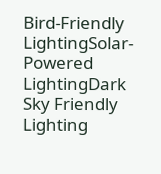Bird-Friendly LightingSolar-Powered LightingDark Sky Friendly Lighting